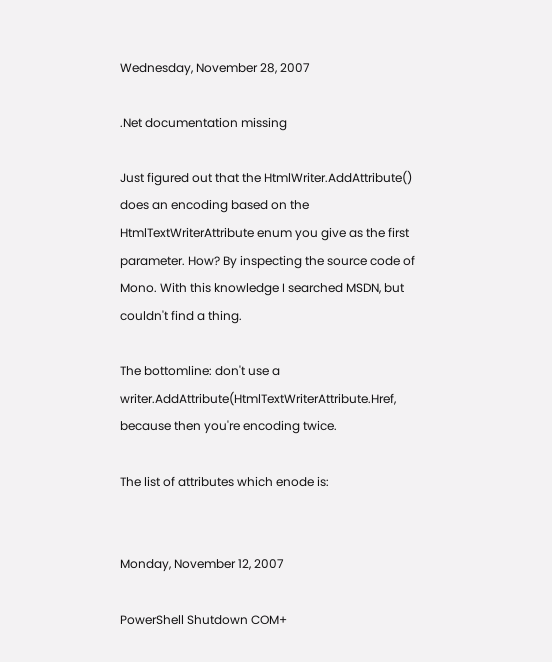Wednesday, November 28, 2007

.Net documentation missing

Just figured out that the HtmlWriter.AddAttribute() does an encoding based on the HtmlTextWriterAttribute enum you give as the first parameter. How? By inspecting the source code of Mono. With this knowledge I searched MSDN, but couldn't find a thing.

The bottomline: don't use a writer.AddAttribute(HtmlTextWriterAttribute.Href,
because then you're encoding twice.

The list of attributes which enode is:


Monday, November 12, 2007

PowerShell Shutdown COM+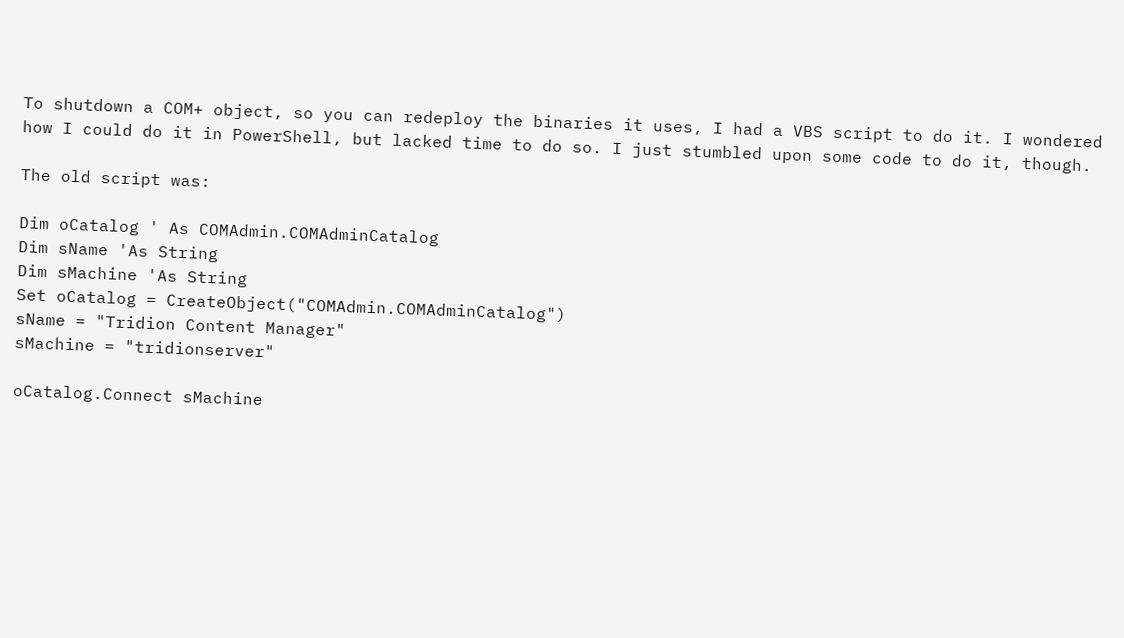To shutdown a COM+ object, so you can redeploy the binaries it uses, I had a VBS script to do it. I wondered how I could do it in PowerShell, but lacked time to do so. I just stumbled upon some code to do it, though.

The old script was:

Dim oCatalog ' As COMAdmin.COMAdminCatalog
Dim sName 'As String
Dim sMachine 'As String
Set oCatalog = CreateObject("COMAdmin.COMAdminCatalog")
sName = "Tridion Content Manager"
sMachine = "tridionserver"

oCatalog.Connect sMachine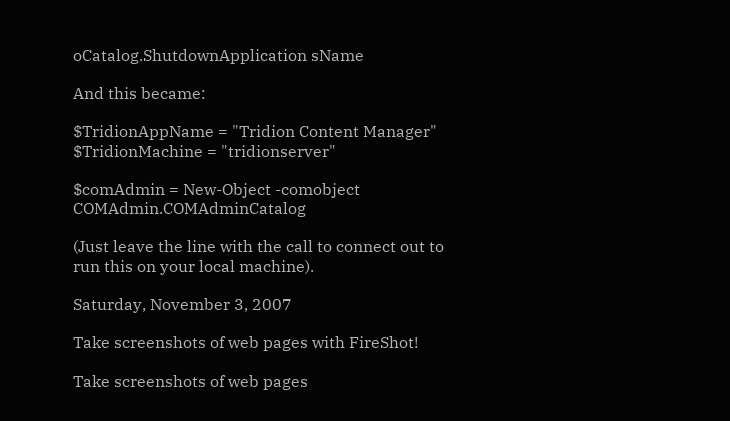oCatalog.ShutdownApplication sName

And this became:

$TridionAppName = "Tridion Content Manager"
$TridionMachine = "tridionserver"

$comAdmin = New-Object -comobject COMAdmin.COMAdminCatalog

(Just leave the line with the call to connect out to run this on your local machine).

Saturday, November 3, 2007

Take screenshots of web pages with FireShot!

Take screenshots of web pages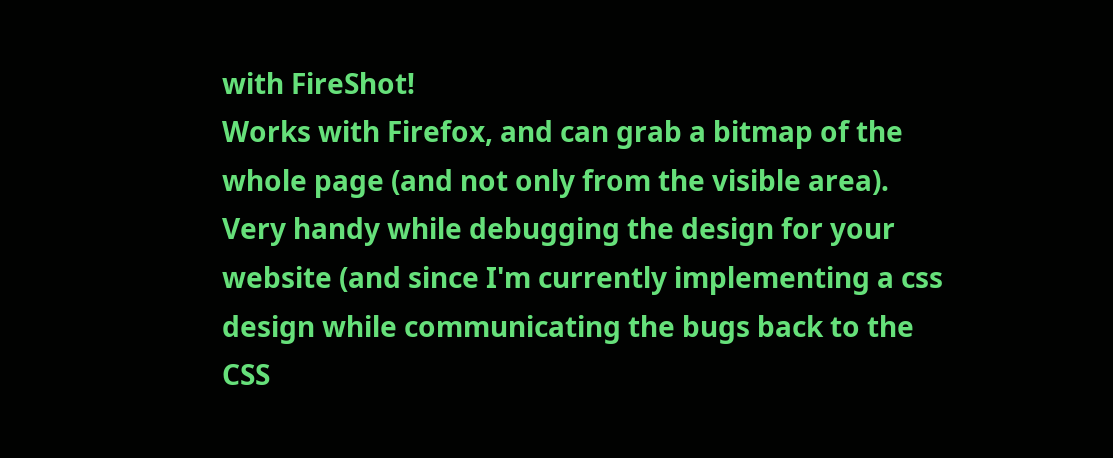with FireShot!
Works with Firefox, and can grab a bitmap of the whole page (and not only from the visible area).
Very handy while debugging the design for your website (and since I'm currently implementing a css design while communicating the bugs back to the CSS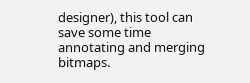designer), this tool can save some time annotating and merging bitmaps.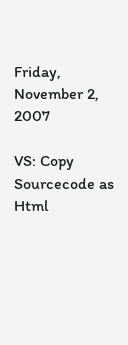Friday, November 2, 2007

VS: Copy Sourcecode as Html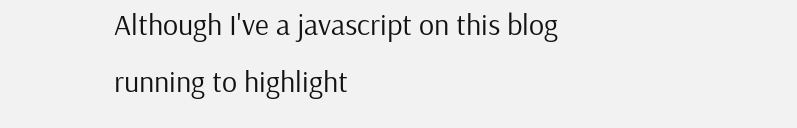Although I've a javascript on this blog running to highlight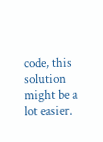code, this solution might be a lot easier.